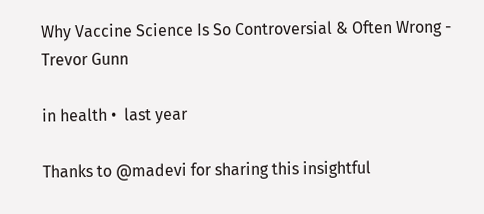Why Vaccine Science Is So Controversial & Often Wrong - Trevor Gunn

in health •  last year

Thanks to @madevi for sharing this insightful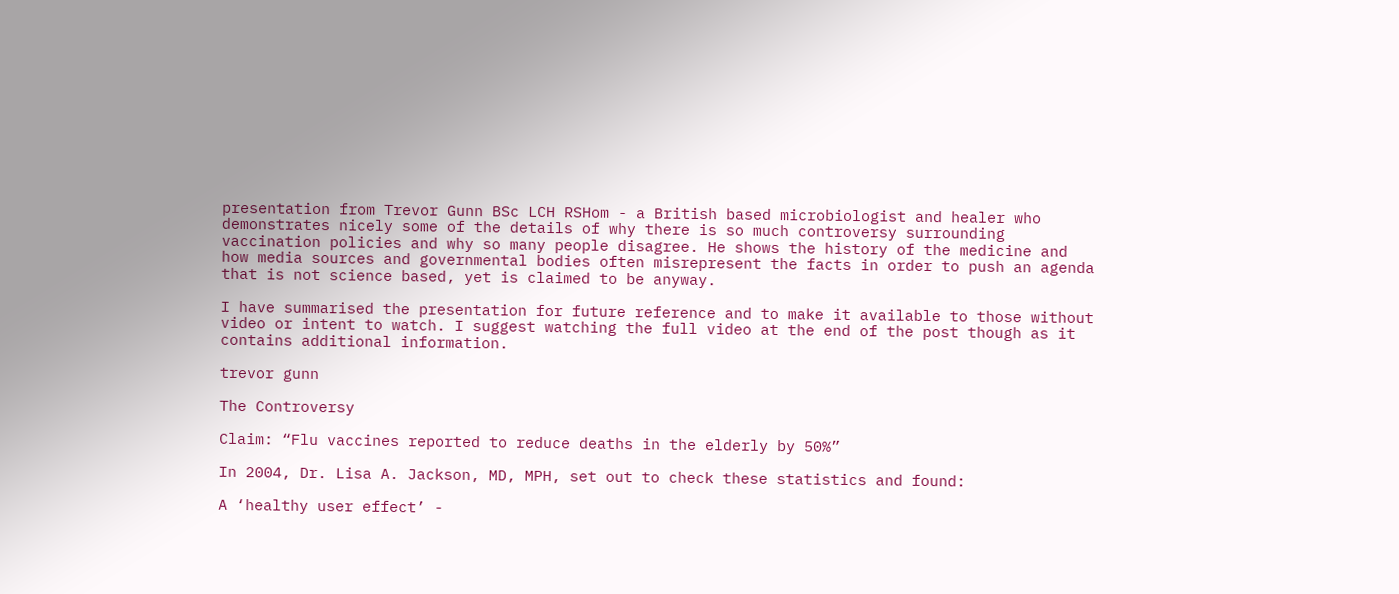presentation from Trevor Gunn BSc LCH RSHom - a British based microbiologist and healer who demonstrates nicely some of the details of why there is so much controversy surrounding vaccination policies and why so many people disagree. He shows the history of the medicine and how media sources and governmental bodies often misrepresent the facts in order to push an agenda that is not science based, yet is claimed to be anyway.

I have summarised the presentation for future reference and to make it available to those without video or intent to watch. I suggest watching the full video at the end of the post though as it contains additional information.

trevor gunn

The Controversy

Claim: “Flu vaccines reported to reduce deaths in the elderly by 50%”

In 2004, Dr. Lisa A. Jackson, MD, MPH, set out to check these statistics and found:

A ‘healthy user effect’ -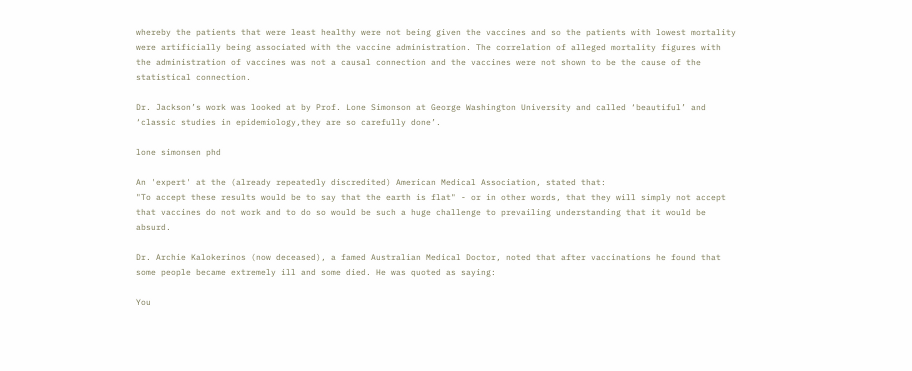whereby the patients that were least healthy were not being given the vaccines and so the patients with lowest mortality were artificially being associated with the vaccine administration. The correlation of alleged mortality figures with the administration of vaccines was not a causal connection and the vaccines were not shown to be the cause of the statistical connection.

Dr. Jackson’s work was looked at by Prof. Lone Simonson at George Washington University and called ‘beautiful’ and ‘classic studies in epidemiology,they are so carefully done’.

lone simonsen phd

An 'expert' at the (already repeatedly discredited) American Medical Association, stated that:
"To accept these results would be to say that the earth is flat" - or in other words, that they will simply not accept that vaccines do not work and to do so would be such a huge challenge to prevailing understanding that it would be absurd.

Dr. Archie Kalokerinos (now deceased), a famed Australian Medical Doctor, noted that after vaccinations he found that some people became extremely ill and some died. He was quoted as saying:

You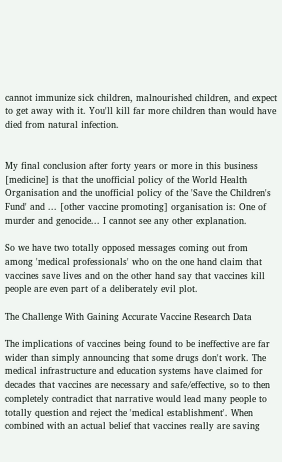cannot immunize sick children, malnourished children, and expect to get away with it. You'll kill far more children than would have died from natural infection.


My final conclusion after forty years or more in this business [medicine] is that the unofficial policy of the World Health Organisation and the unofficial policy of the 'Save the Children's Fund' and ... [other vaccine promoting] organisation is: One of murder and genocide... I cannot see any other explanation.

So we have two totally opposed messages coming out from among 'medical professionals' who on the one hand claim that vaccines save lives and on the other hand say that vaccines kill people are even part of a deliberately evil plot.

The Challenge With Gaining Accurate Vaccine Research Data

The implications of vaccines being found to be ineffective are far wider than simply announcing that some drugs don't work. The medical infrastructure and education systems have claimed for decades that vaccines are necessary and safe/effective, so to then completely contradict that narrative would lead many people to totally question and reject the 'medical establishment'. When combined with an actual belief that vaccines really are saving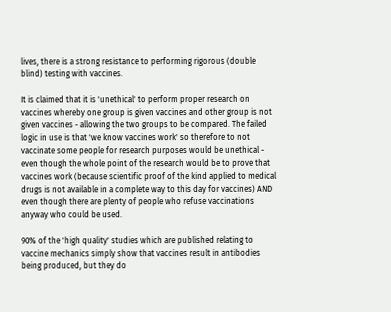lives, there is a strong resistance to performing rigorous (double blind) testing with vaccines.

It is claimed that it is 'unethical' to perform proper research on vaccines whereby one group is given vaccines and other group is not given vaccines - allowing the two groups to be compared. The failed logic in use is that 'we know vaccines work' so therefore to not vaccinate some people for research purposes would be unethical - even though the whole point of the research would be to prove that vaccines work (because scientific proof of the kind applied to medical drugs is not available in a complete way to this day for vaccines) AND even though there are plenty of people who refuse vaccinations anyway who could be used.

90% of the 'high quality' studies which are published relating to vaccine mechanics simply show that vaccines result in antibodies being produced, but they do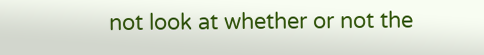not look at whether or not the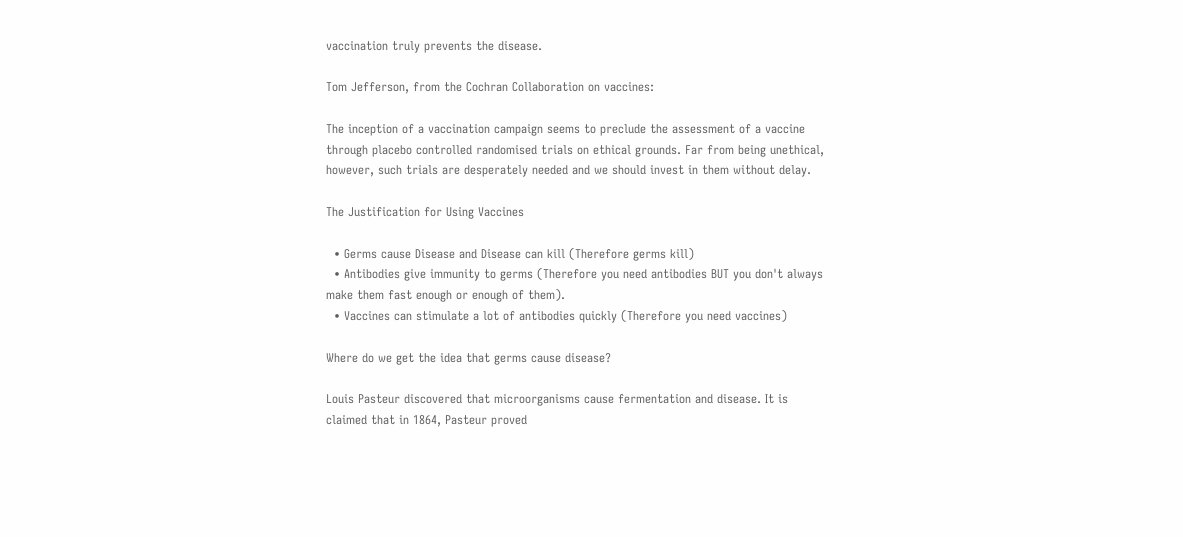vaccination truly prevents the disease.

Tom Jefferson, from the Cochran Collaboration on vaccines:

The inception of a vaccination campaign seems to preclude the assessment of a vaccine through placebo controlled randomised trials on ethical grounds. Far from being unethical, however, such trials are desperately needed and we should invest in them without delay.

The Justification for Using Vaccines

  • Germs cause Disease and Disease can kill (Therefore germs kill)
  • Antibodies give immunity to germs (Therefore you need antibodies BUT you don't always make them fast enough or enough of them).
  • Vaccines can stimulate a lot of antibodies quickly (Therefore you need vaccines)

Where do we get the idea that germs cause disease?

Louis Pasteur discovered that microorganisms cause fermentation and disease. It is claimed that in 1864, Pasteur proved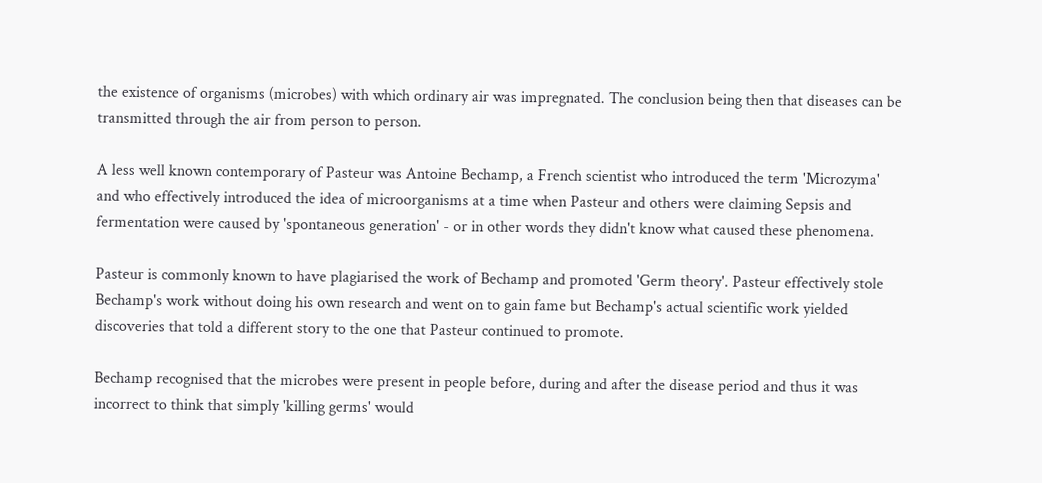the existence of organisms (microbes) with which ordinary air was impregnated. The conclusion being then that diseases can be transmitted through the air from person to person.

A less well known contemporary of Pasteur was Antoine Bechamp, a French scientist who introduced the term 'Microzyma' and who effectively introduced the idea of microorganisms at a time when Pasteur and others were claiming Sepsis and fermentation were caused by 'spontaneous generation' - or in other words they didn't know what caused these phenomena.

Pasteur is commonly known to have plagiarised the work of Bechamp and promoted 'Germ theory'. Pasteur effectively stole Bechamp's work without doing his own research and went on to gain fame but Bechamp's actual scientific work yielded discoveries that told a different story to the one that Pasteur continued to promote.

Bechamp recognised that the microbes were present in people before, during and after the disease period and thus it was incorrect to think that simply 'killing germs' would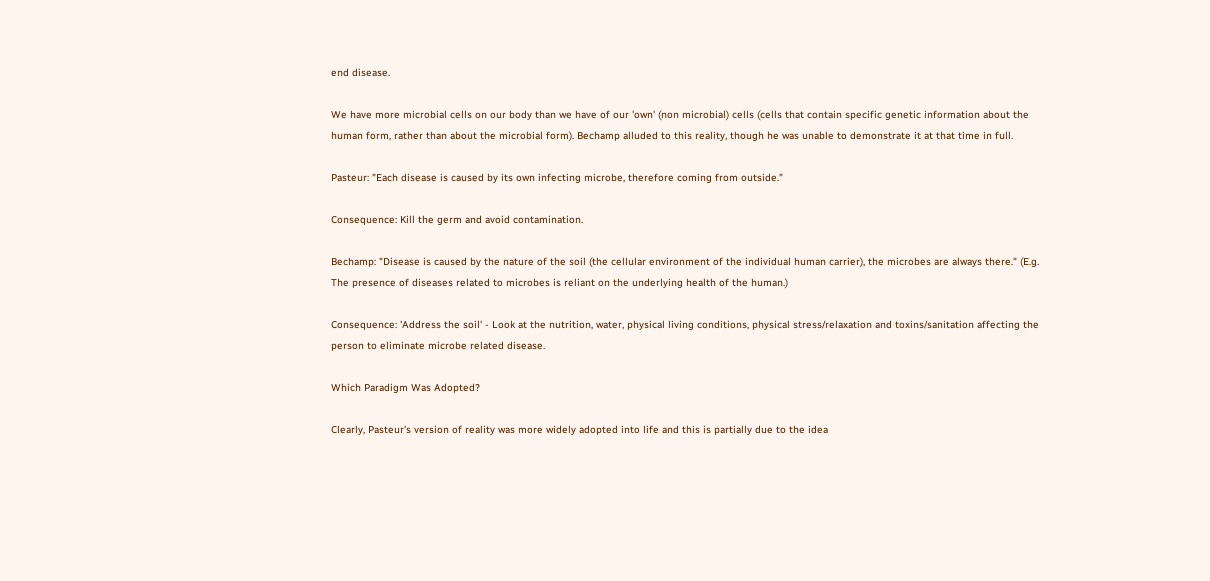end disease.

We have more microbial cells on our body than we have of our 'own' (non microbial) cells (cells that contain specific genetic information about the human form, rather than about the microbial form). Bechamp alluded to this reality, though he was unable to demonstrate it at that time in full.

Pasteur: "Each disease is caused by its own infecting microbe, therefore coming from outside."

Consequence: Kill the germ and avoid contamination.

Bechamp: "Disease is caused by the nature of the soil (the cellular environment of the individual human carrier), the microbes are always there." (E.g. The presence of diseases related to microbes is reliant on the underlying health of the human.)

Consequence: 'Address the soil' - Look at the nutrition, water, physical living conditions, physical stress/relaxation and toxins/sanitation affecting the person to eliminate microbe related disease.

Which Paradigm Was Adopted?

Clearly, Pasteur's version of reality was more widely adopted into life and this is partially due to the idea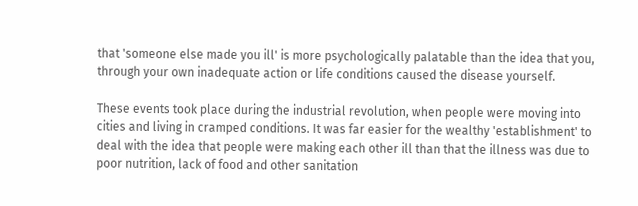that 'someone else made you ill' is more psychologically palatable than the idea that you, through your own inadequate action or life conditions caused the disease yourself.

These events took place during the industrial revolution, when people were moving into cities and living in cramped conditions. It was far easier for the wealthy 'establishment' to deal with the idea that people were making each other ill than that the illness was due to poor nutrition, lack of food and other sanitation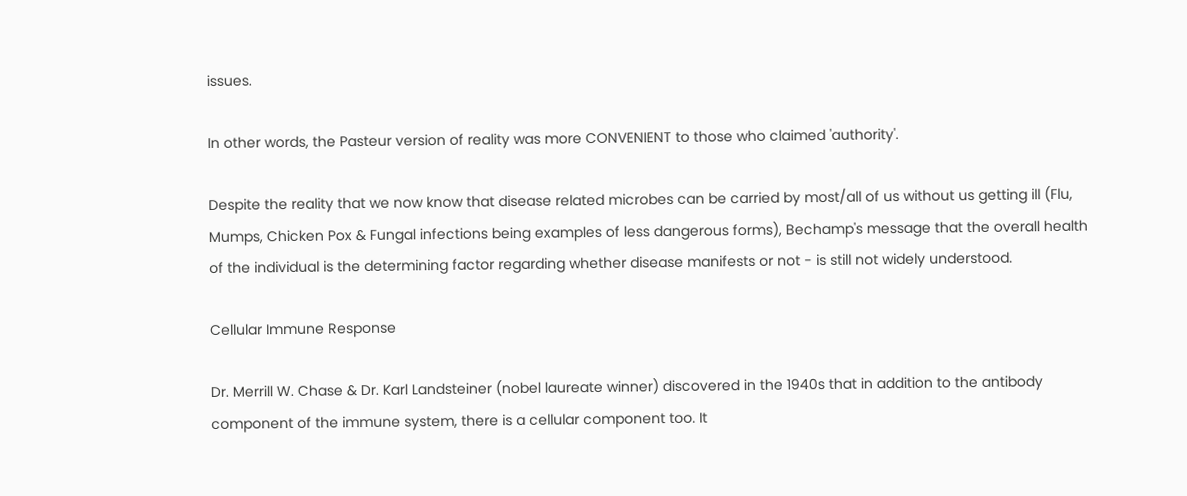issues.

In other words, the Pasteur version of reality was more CONVENIENT to those who claimed 'authority'.

Despite the reality that we now know that disease related microbes can be carried by most/all of us without us getting ill (Flu, Mumps, Chicken Pox & Fungal infections being examples of less dangerous forms), Bechamp's message that the overall health of the individual is the determining factor regarding whether disease manifests or not - is still not widely understood.

Cellular Immune Response

Dr. Merrill W. Chase & Dr. Karl Landsteiner (nobel laureate winner) discovered in the 1940s that in addition to the antibody component of the immune system, there is a cellular component too. It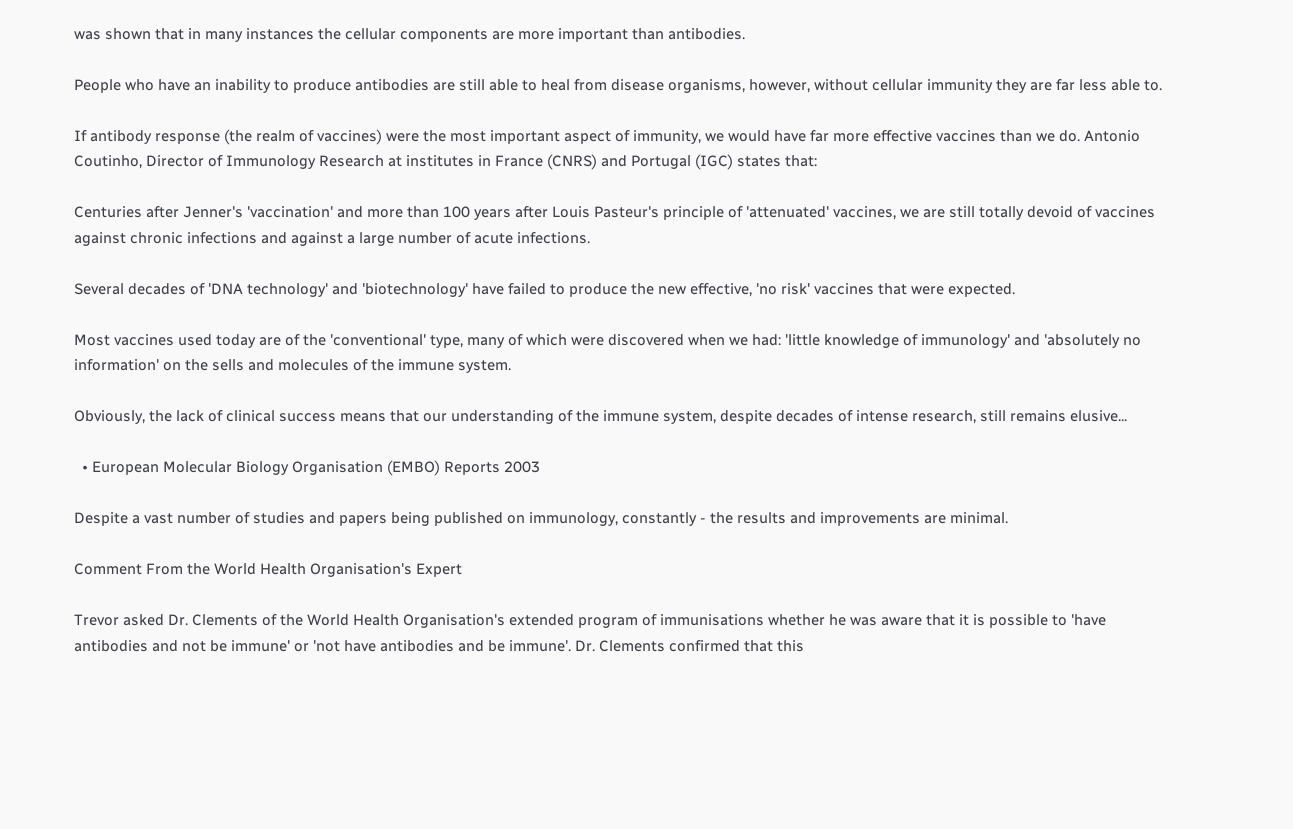was shown that in many instances the cellular components are more important than antibodies.

People who have an inability to produce antibodies are still able to heal from disease organisms, however, without cellular immunity they are far less able to.

If antibody response (the realm of vaccines) were the most important aspect of immunity, we would have far more effective vaccines than we do. Antonio Coutinho, Director of Immunology Research at institutes in France (CNRS) and Portugal (IGC) states that:

Centuries after Jenner's 'vaccination' and more than 100 years after Louis Pasteur's principle of 'attenuated' vaccines, we are still totally devoid of vaccines against chronic infections and against a large number of acute infections.

Several decades of 'DNA technology' and 'biotechnology' have failed to produce the new effective, 'no risk' vaccines that were expected.

Most vaccines used today are of the 'conventional' type, many of which were discovered when we had: 'little knowledge of immunology' and 'absolutely no information' on the sells and molecules of the immune system.

Obviously, the lack of clinical success means that our understanding of the immune system, despite decades of intense research, still remains elusive...

  • European Molecular Biology Organisation (EMBO) Reports 2003

Despite a vast number of studies and papers being published on immunology, constantly - the results and improvements are minimal.

Comment From the World Health Organisation's Expert

Trevor asked Dr. Clements of the World Health Organisation's extended program of immunisations whether he was aware that it is possible to 'have antibodies and not be immune' or 'not have antibodies and be immune'. Dr. Clements confirmed that this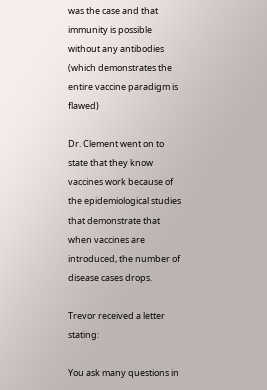was the case and that immunity is possible without any antibodies (which demonstrates the entire vaccine paradigm is flawed)

Dr. Clement went on to state that they know vaccines work because of the epidemiological studies that demonstrate that when vaccines are introduced, the number of disease cases drops.

Trevor received a letter stating:

You ask many questions in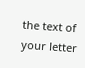the text of your letter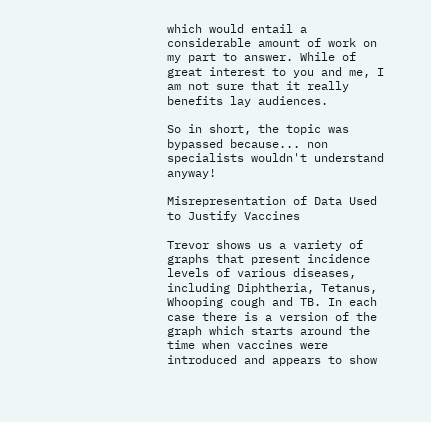which would entail a considerable amount of work on my part to answer. While of great interest to you and me, I am not sure that it really benefits lay audiences.

So in short, the topic was bypassed because... non specialists wouldn't understand anyway!

Misrepresentation of Data Used to Justify Vaccines

Trevor shows us a variety of graphs that present incidence levels of various diseases, including Diphtheria, Tetanus, Whooping cough and TB. In each case there is a version of the graph which starts around the time when vaccines were introduced and appears to show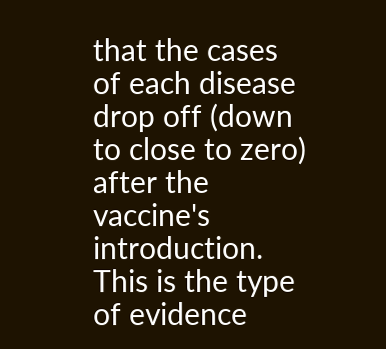that the cases of each disease drop off (down to close to zero) after the vaccine's introduction. This is the type of evidence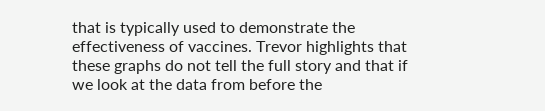that is typically used to demonstrate the effectiveness of vaccines. Trevor highlights that these graphs do not tell the full story and that if we look at the data from before the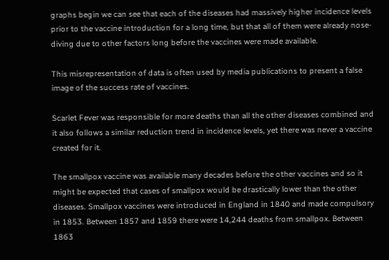graphs begin we can see that each of the diseases had massively higher incidence levels prior to the vaccine introduction for a long time, but that all of them were already nose-diving due to other factors long before the vaccines were made available.

This misrepresentation of data is often used by media publications to present a false image of the success rate of vaccines.

Scarlet Fever was responsible for more deaths than all the other diseases combined and it also follows a similar reduction trend in incidence levels, yet there was never a vaccine created for it.

The smallpox vaccine was available many decades before the other vaccines and so it might be expected that cases of smallpox would be drastically lower than the other diseases. Smallpox vaccines were introduced in England in 1840 and made compulsory in 1853. Between 1857 and 1859 there were 14,244 deaths from smallpox. Between 1863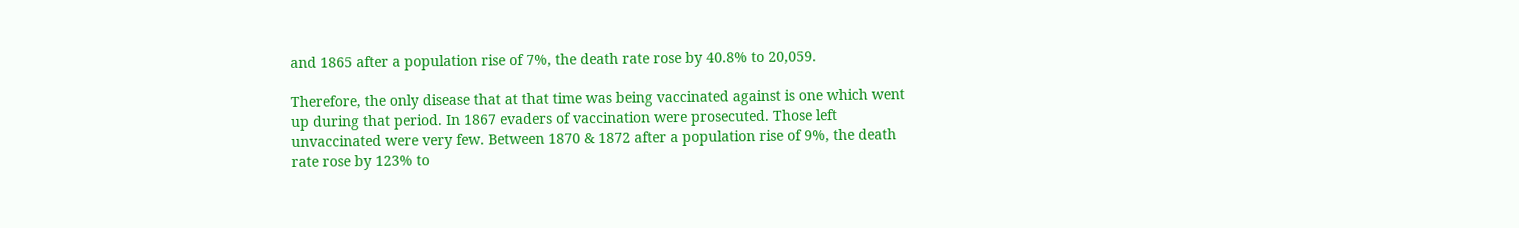and 1865 after a population rise of 7%, the death rate rose by 40.8% to 20,059.

Therefore, the only disease that at that time was being vaccinated against is one which went up during that period. In 1867 evaders of vaccination were prosecuted. Those left unvaccinated were very few. Between 1870 & 1872 after a population rise of 9%, the death rate rose by 123% to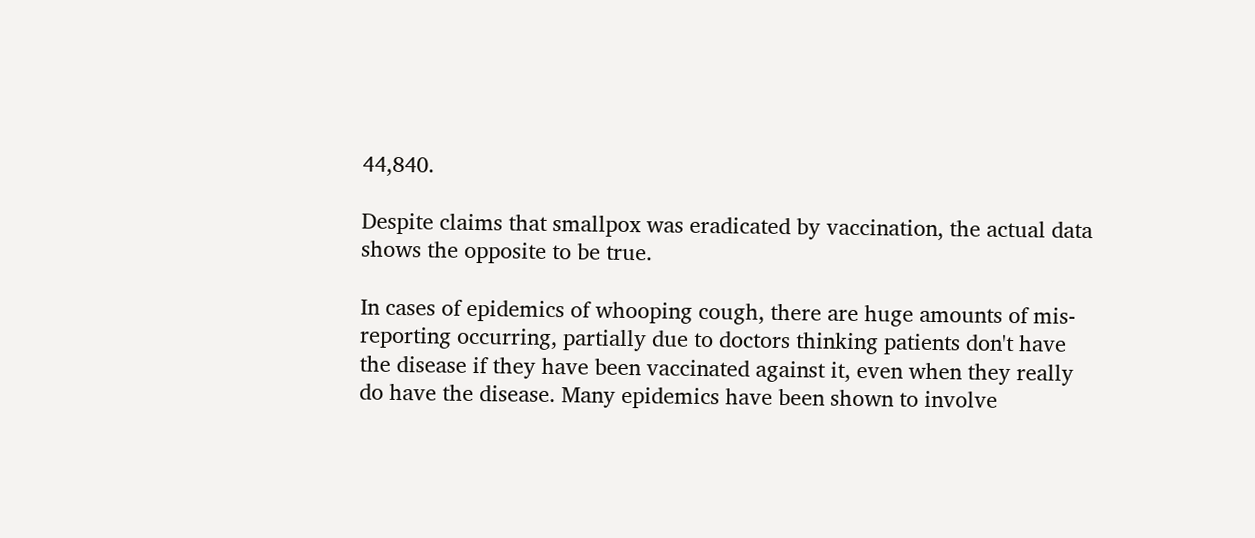44,840.

Despite claims that smallpox was eradicated by vaccination, the actual data shows the opposite to be true.

In cases of epidemics of whooping cough, there are huge amounts of mis-reporting occurring, partially due to doctors thinking patients don't have the disease if they have been vaccinated against it, even when they really do have the disease. Many epidemics have been shown to involve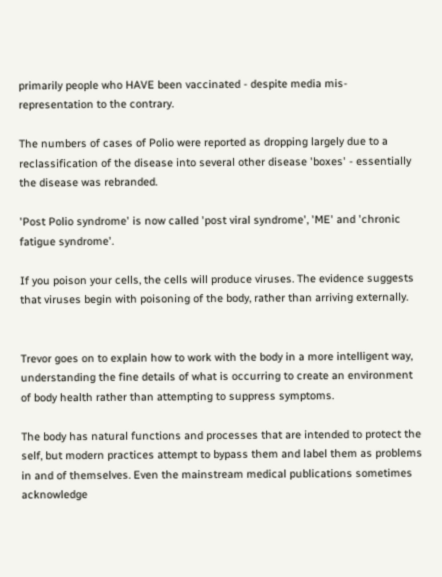primarily people who HAVE been vaccinated - despite media mis-representation to the contrary.

The numbers of cases of Polio were reported as dropping largely due to a reclassification of the disease into several other disease 'boxes' - essentially the disease was rebranded.

'Post Polio syndrome' is now called 'post viral syndrome', 'ME' and 'chronic fatigue syndrome'.

If you poison your cells, the cells will produce viruses. The evidence suggests that viruses begin with poisoning of the body, rather than arriving externally.


Trevor goes on to explain how to work with the body in a more intelligent way, understanding the fine details of what is occurring to create an environment of body health rather than attempting to suppress symptoms.

The body has natural functions and processes that are intended to protect the self, but modern practices attempt to bypass them and label them as problems in and of themselves. Even the mainstream medical publications sometimes acknowledge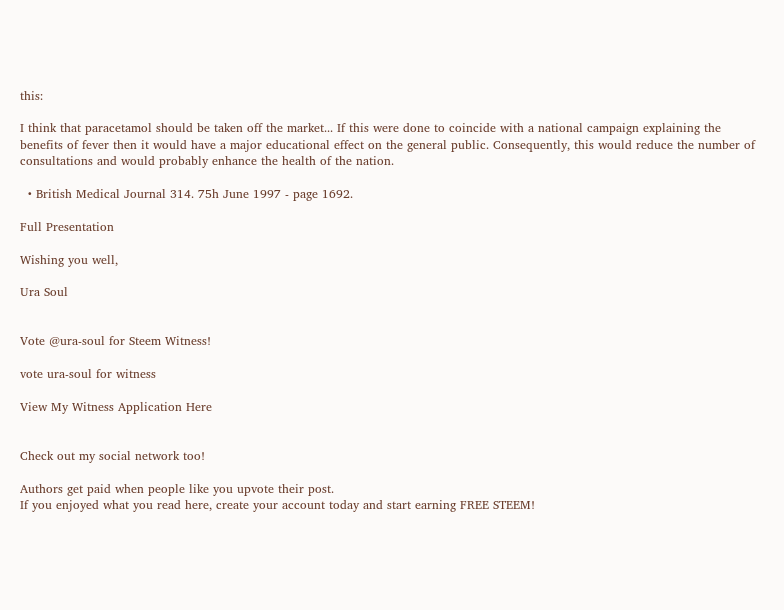this:

I think that paracetamol should be taken off the market... If this were done to coincide with a national campaign explaining the benefits of fever then it would have a major educational effect on the general public. Consequently, this would reduce the number of consultations and would probably enhance the health of the nation.

  • British Medical Journal 314. 75h June 1997 - page 1692.

Full Presentation

Wishing you well,

Ura Soul


Vote @ura-soul for Steem Witness!

vote ura-soul for witness

View My Witness Application Here


Check out my social network too!

Authors get paid when people like you upvote their post.
If you enjoyed what you read here, create your account today and start earning FREE STEEM!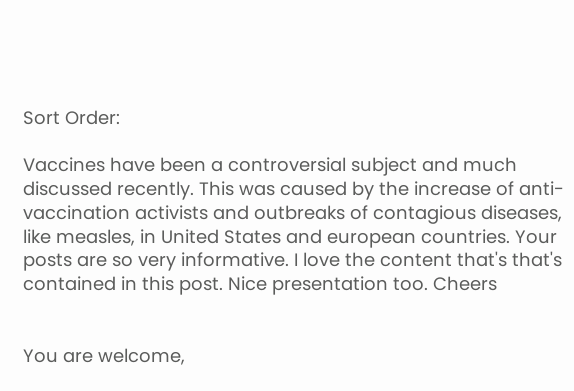Sort Order:

Vaccines have been a controversial subject and much discussed recently. This was caused by the increase of anti-vaccination activists and outbreaks of contagious diseases, like measles, in United States and european countries. Your posts are so very informative. I love the content that's that's contained in this post. Nice presentation too. Cheers


You are welcome,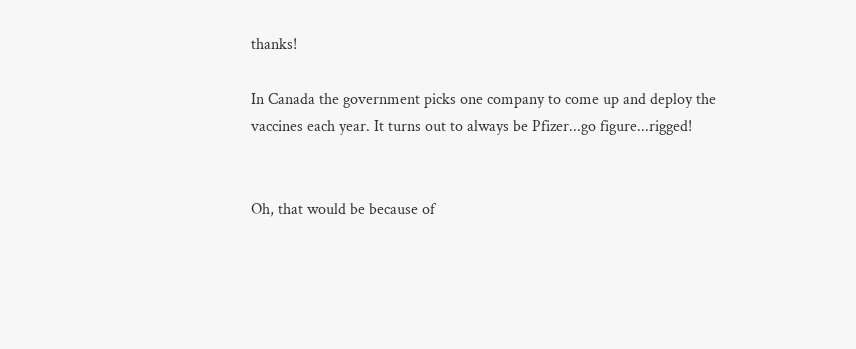thanks!

In Canada the government picks one company to come up and deploy the vaccines each year. It turns out to always be Pfizer...go figure...rigged!


Oh, that would be because of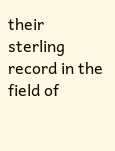their sterling record in the field of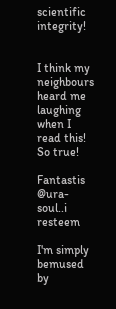scientific integrity!


I think my neighbours heard me laughing when I read this! So true!

Fantastis @ura-soul..i resteem

I'm simply bemused by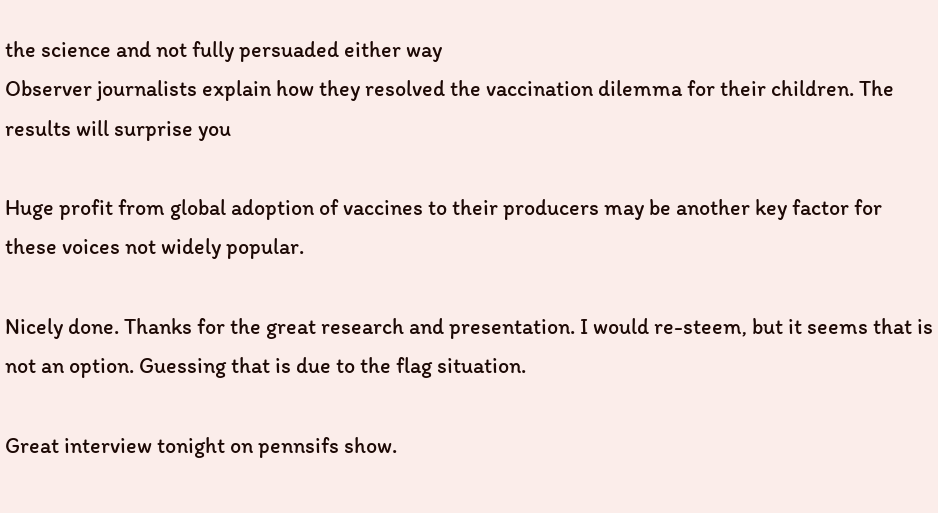the science and not fully persuaded either way
Observer journalists explain how they resolved the vaccination dilemma for their children. The results will surprise you

Huge profit from global adoption of vaccines to their producers may be another key factor for these voices not widely popular.

Nicely done. Thanks for the great research and presentation. I would re-steem, but it seems that is not an option. Guessing that is due to the flag situation.

Great interview tonight on pennsifs show.